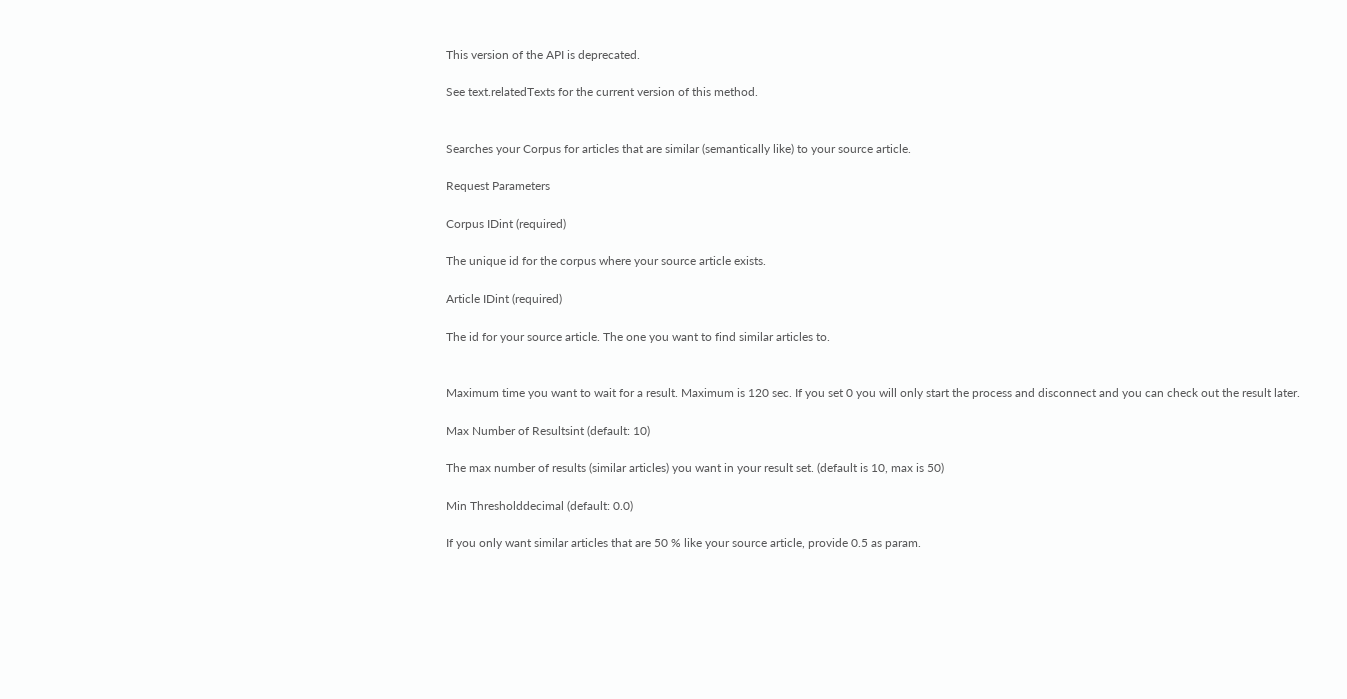This version of the API is deprecated.

See text.relatedTexts for the current version of this method.


Searches your Corpus for articles that are similar (semantically like) to your source article.

Request Parameters

Corpus IDint (required)

The unique id for the corpus where your source article exists.

Article IDint (required)

The id for your source article. The one you want to find similar articles to.


Maximum time you want to wait for a result. Maximum is 120 sec. If you set 0 you will only start the process and disconnect and you can check out the result later.

Max Number of Resultsint (default: 10)

The max number of results (similar articles) you want in your result set. (default is 10, max is 50)

Min Thresholddecimal (default: 0.0)

If you only want similar articles that are 50 % like your source article, provide 0.5 as param.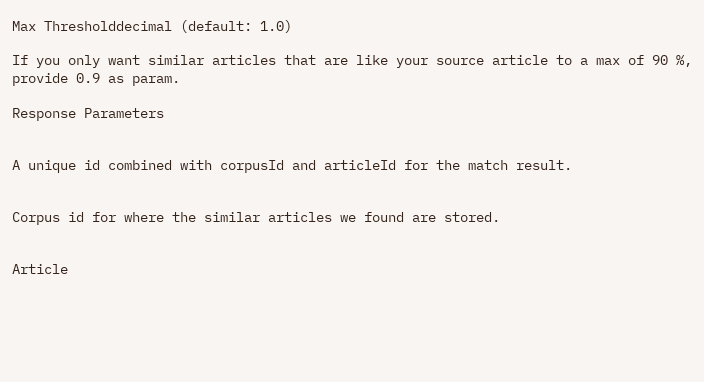Max Thresholddecimal (default: 1.0)

If you only want similar articles that are like your source article to a max of 90 %, provide 0.9 as param.

Response Parameters


A unique id combined with corpusId and articleId for the match result.


Corpus id for where the similar articles we found are stored.


Article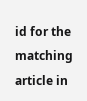id for the matching article in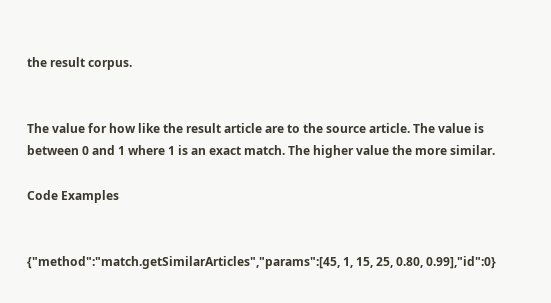the result corpus.


The value for how like the result article are to the source article. The value is between 0 and 1 where 1 is an exact match. The higher value the more similar.

Code Examples


{"method":"match.getSimilarArticles","params":[45, 1, 15, 25, 0.80, 0.99],"id":0}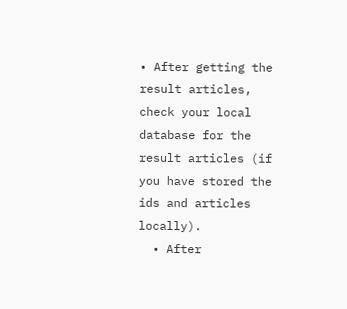• After getting the result articles, check your local database for the result articles (if you have stored the ids and articles locally).
  • After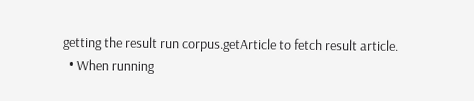getting the result run corpus.getArticle to fetch result article.
  • When running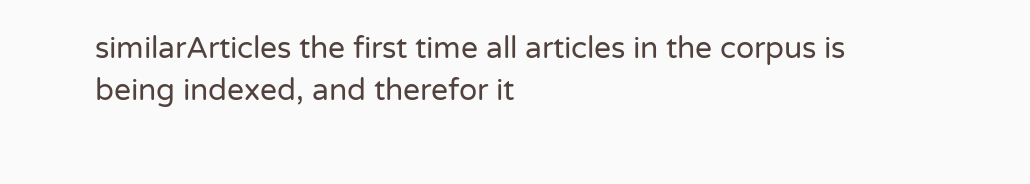similarArticles the first time all articles in the corpus is being indexed, and therefor it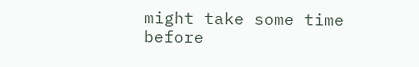might take some time before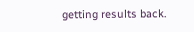getting results back.